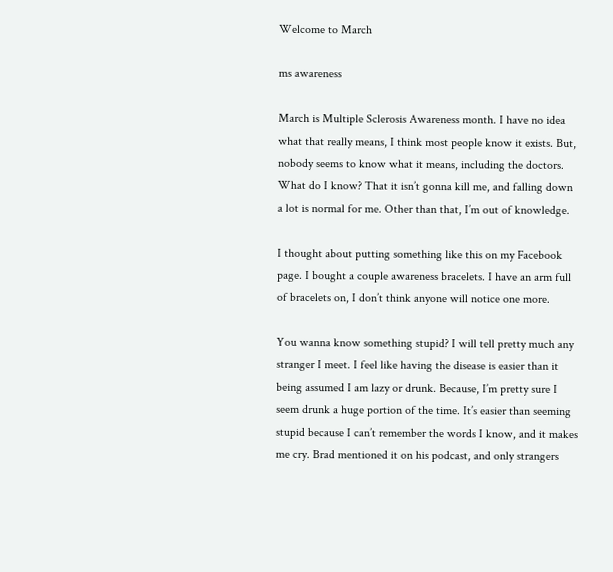Welcome to March

ms awareness

March is Multiple Sclerosis Awareness month. I have no idea what that really means, I think most people know it exists. But, nobody seems to know what it means, including the doctors. What do I know? That it isn’t gonna kill me, and falling down a lot is normal for me. Other than that, I’m out of knowledge.

I thought about putting something like this on my Facebook page. I bought a couple awareness bracelets. I have an arm full of bracelets on, I don’t think anyone will notice one more.

You wanna know something stupid? I will tell pretty much any stranger I meet. I feel like having the disease is easier than it being assumed I am lazy or drunk. Because, I’m pretty sure I seem drunk a huge portion of the time. It’s easier than seeming stupid because I can’t remember the words I know, and it makes me cry. Brad mentioned it on his podcast, and only strangers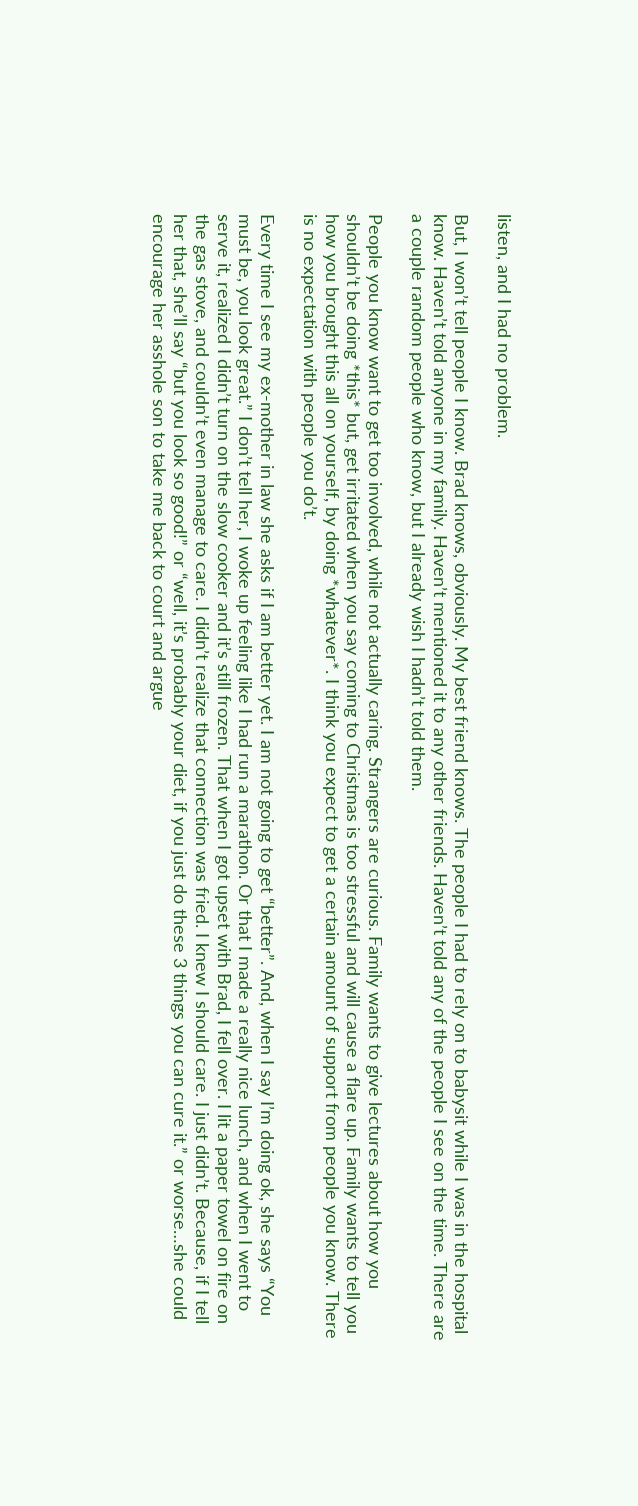listen, and I had no problem.

But, I won’t tell people I know. Brad knows, obviously. My best friend knows. The people I had to rely on to babysit while I was in the hospital know. Haven’t told anyone in my family. Haven’t mentioned it to any other friends. Haven’t told any of the people I see on the time. There are a couple random people who know, but I already wish I hadn’t told them.

People you know want to get too involved, while not actually caring. Strangers are curious. Family wants to give lectures about how you shouldn’t be doing *this* but, get irritated when you say coming to Christmas is too stressful and will cause a flare up. Family wants to tell you how you brought this all on yourself, by doing *whatever*. I think you expect to get a certain amount of support from people you know. There is no expectation with people you do’t.

Every time I see my ex-mother in law she asks if I am better yet. I am not going to get “better”. And, when I say I’m doing ok, she says “You must be, you look great.” I don’t tell her, I woke up feeling like I had run a marathon. Or that I made a really nice lunch, and when I went to serve it, realized I didn’t turn on the slow cooker and it’s still frozen. That when I got upset with Brad, I fell over. I lit a paper towel on fire on the gas stove, and couldn’t even manage to care. I didn’t realize that connection was fried. I knew I should care. I just didn’t. Because, if I tell her that, she’ll say “but you look so good!” or “well, it’s probably your diet, if you just do these 3 things you can cure it.” or worse…she could encourage her asshole son to take me back to court and argue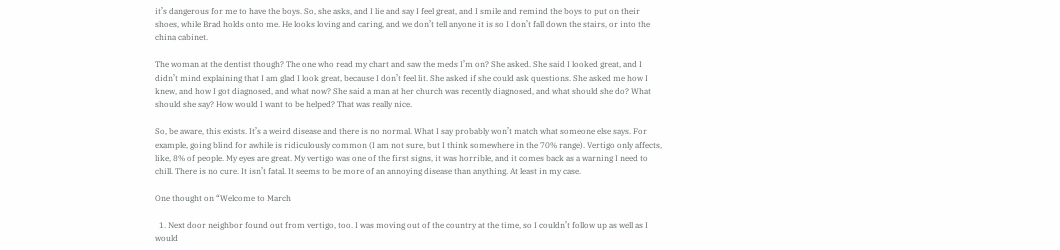it’s dangerous for me to have the boys. So, she asks, and I lie and say I feel great, and I smile and remind the boys to put on their shoes, while Brad holds onto me. He looks loving and caring, and we don’t tell anyone it is so I don’t fall down the stairs, or into the china cabinet.

The woman at the dentist though? The one who read my chart and saw the meds I’m on? She asked. She said I looked great, and I didn’t mind explaining that I am glad I look great, because I don’t feel lit. She asked if she could ask questions. She asked me how I knew, and how I got diagnosed, and what now? She said a man at her church was recently diagnosed, and what should she do? What should she say? How would I want to be helped? That was really nice.

So, be aware, this exists. It’s a weird disease and there is no normal. What I say probably won’t match what someone else says. For example, going blind for awhile is ridiculously common (I am not sure, but I think somewhere in the 70% range). Vertigo only affects, like, 8% of people. My eyes are great. My vertigo was one of the first signs, it was horrible, and it comes back as a warning I need to chill. There is no cure. It isn’t fatal. It seems to be more of an annoying disease than anything. At least in my case.

One thought on “Welcome to March

  1. Next door neighbor found out from vertigo, too. I was moving out of the country at the time, so I couldn’t follow up as well as I would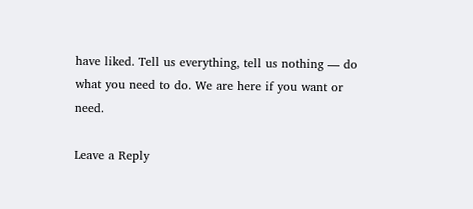have liked. Tell us everything, tell us nothing — do what you need to do. We are here if you want or need.

Leave a Reply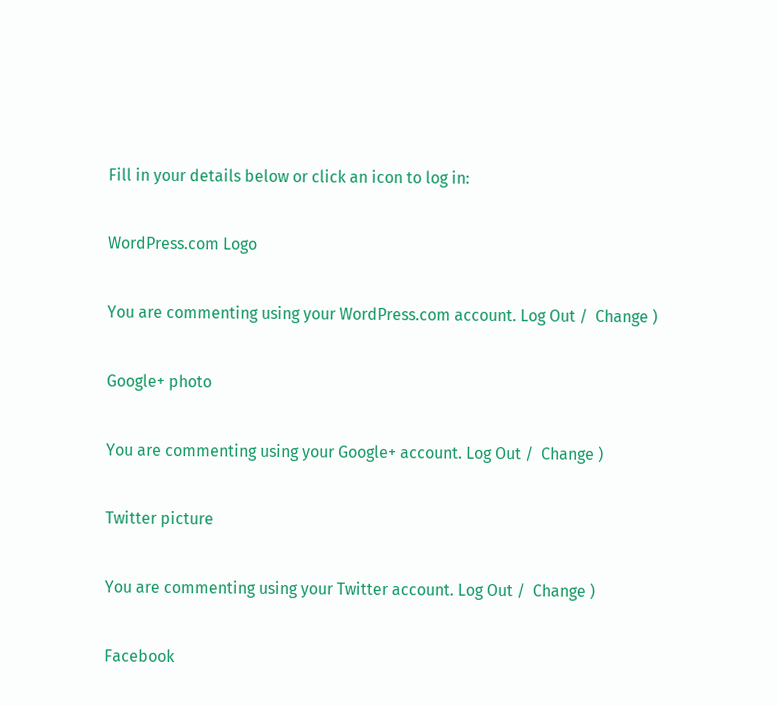Fill in your details below or click an icon to log in:

WordPress.com Logo

You are commenting using your WordPress.com account. Log Out /  Change )

Google+ photo

You are commenting using your Google+ account. Log Out /  Change )

Twitter picture

You are commenting using your Twitter account. Log Out /  Change )

Facebook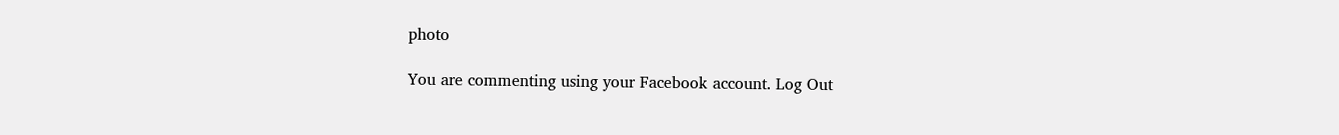photo

You are commenting using your Facebook account. Log Out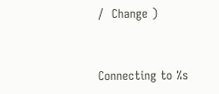/  Change )


Connecting to %s